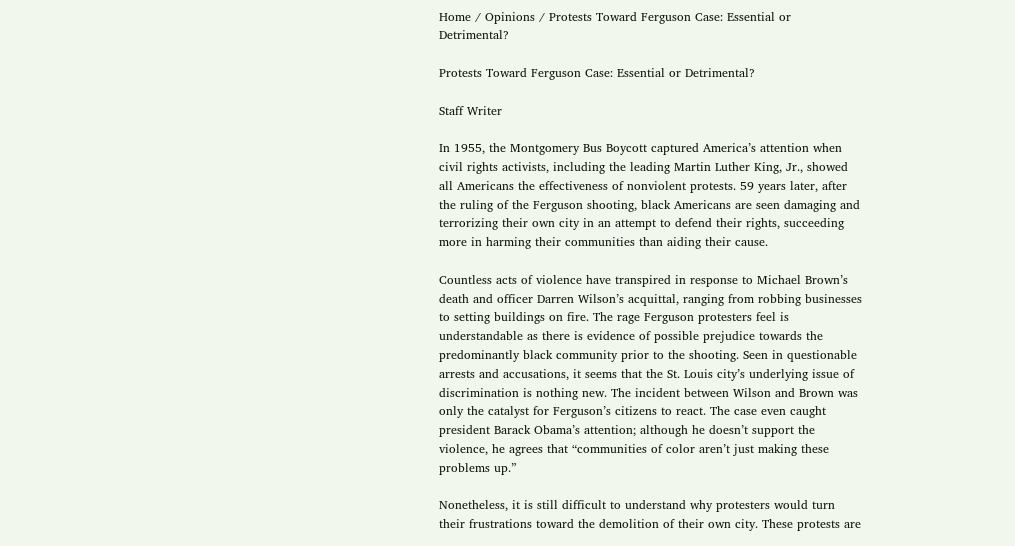Home / Opinions / Protests Toward Ferguson Case: Essential or Detrimental?

Protests Toward Ferguson Case: Essential or Detrimental?

Staff Writer

In 1955, the Montgomery Bus Boycott captured America’s attention when civil rights activists, including the leading Martin Luther King, Jr., showed all Americans the effectiveness of nonviolent protests. 59 years later, after the ruling of the Ferguson shooting, black Americans are seen damaging and terrorizing their own city in an attempt to defend their rights, succeeding more in harming their communities than aiding their cause.

Countless acts of violence have transpired in response to Michael Brown’s death and officer Darren Wilson’s acquittal, ranging from robbing businesses to setting buildings on fire. The rage Ferguson protesters feel is understandable as there is evidence of possible prejudice towards the predominantly black community prior to the shooting. Seen in questionable arrests and accusations, it seems that the St. Louis city’s underlying issue of discrimination is nothing new. The incident between Wilson and Brown was only the catalyst for Ferguson’s citizens to react. The case even caught president Barack Obama’s attention; although he doesn’t support the violence, he agrees that “communities of color aren’t just making these problems up.”

Nonetheless, it is still difficult to understand why protesters would turn their frustrations toward the demolition of their own city. These protests are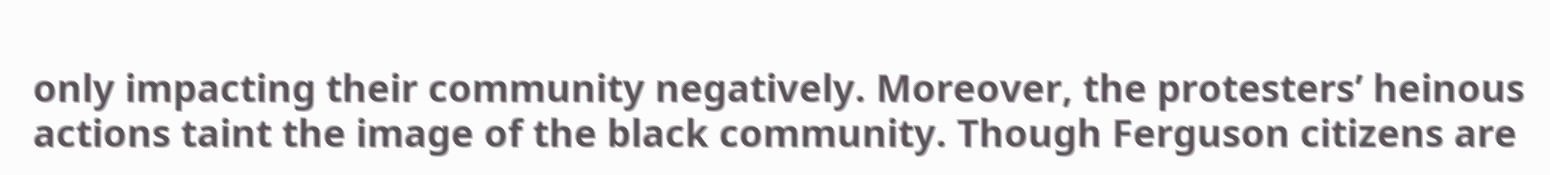only impacting their community negatively. Moreover, the protesters’ heinous actions taint the image of the black community. Though Ferguson citizens are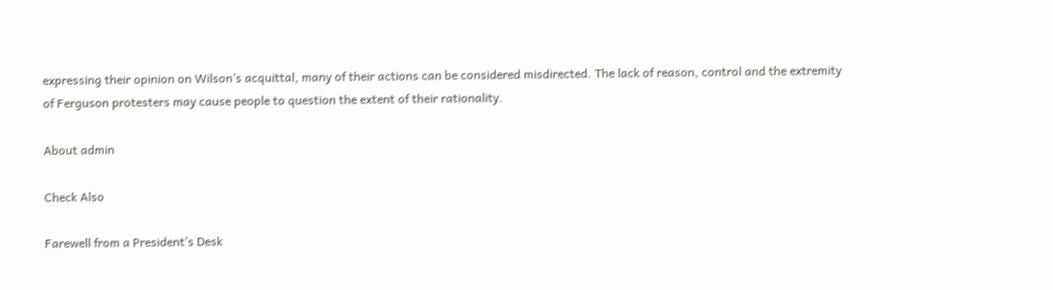expressing their opinion on Wilson’s acquittal, many of their actions can be considered misdirected. The lack of reason, control and the extremity of Ferguson protesters may cause people to question the extent of their rationality.

About admin

Check Also

Farewell from a President’s Desk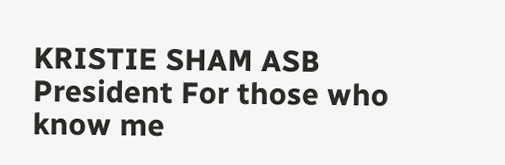KRISTIE SHAM ASB President For those who know me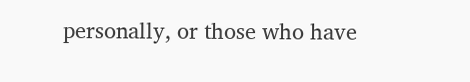personally, or those who have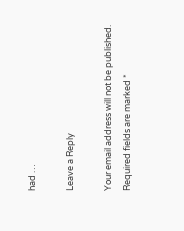had …

Leave a Reply

Your email address will not be published. Required fields are marked *